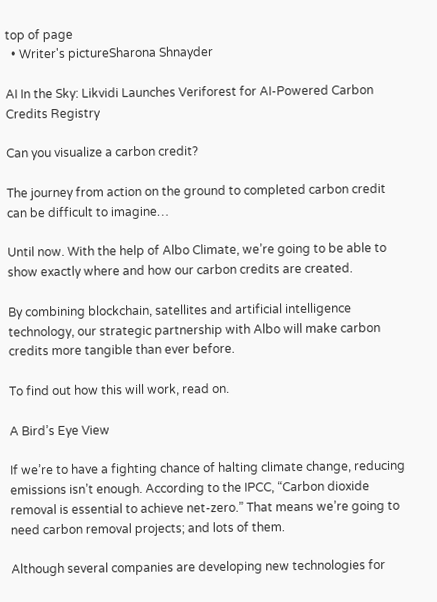top of page
  • Writer's pictureSharona Shnayder

AI In the Sky: Likvidi Launches Veriforest for AI-Powered Carbon Credits Registry

Can you visualize a carbon credit?

The journey from action on the ground to completed carbon credit can be difficult to imagine…

Until now. With the help of Albo Climate, we’re going to be able to show exactly where and how our carbon credits are created.

By combining blockchain, satellites and artificial intelligence technology, our strategic partnership with Albo will make carbon credits more tangible than ever before.

To find out how this will work, read on.

A Bird’s Eye View

If we’re to have a fighting chance of halting climate change, reducing emissions isn’t enough. According to the IPCC, “Carbon dioxide removal is essential to achieve net-zero.” That means we’re going to need carbon removal projects; and lots of them.

Although several companies are developing new technologies for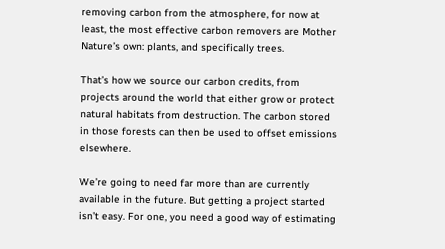removing carbon from the atmosphere, for now at least, the most effective carbon removers are Mother Nature’s own: plants, and specifically trees.

That’s how we source our carbon credits, from projects around the world that either grow or protect natural habitats from destruction. The carbon stored in those forests can then be used to offset emissions elsewhere.

We’re going to need far more than are currently available in the future. But getting a project started isn’t easy. For one, you need a good way of estimating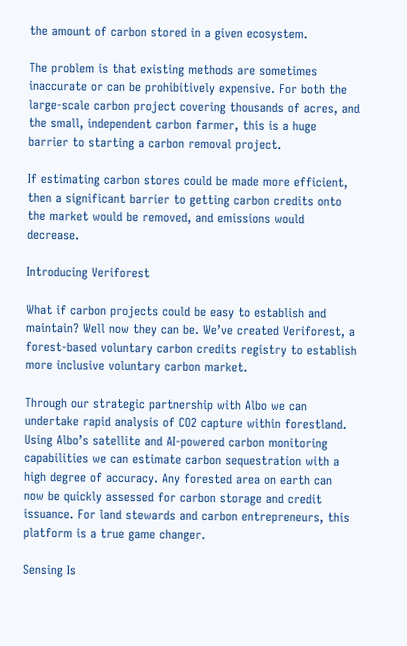the amount of carbon stored in a given ecosystem.

The problem is that existing methods are sometimes inaccurate or can be prohibitively expensive. For both the large-scale carbon project covering thousands of acres, and the small, independent carbon farmer, this is a huge barrier to starting a carbon removal project.

If estimating carbon stores could be made more efficient, then a significant barrier to getting carbon credits onto the market would be removed, and emissions would decrease.

Introducing Veriforest

What if carbon projects could be easy to establish and maintain? Well now they can be. We’ve created Veriforest, a forest-based voluntary carbon credits registry to establish more inclusive voluntary carbon market.

Through our strategic partnership with Albo we can undertake rapid analysis of CO2 capture within forestland. Using Albo’s satellite and AI-powered carbon monitoring capabilities we can estimate carbon sequestration with a high degree of accuracy. Any forested area on earth can now be quickly assessed for carbon storage and credit issuance. For land stewards and carbon entrepreneurs, this platform is a true game changer.

Sensing Is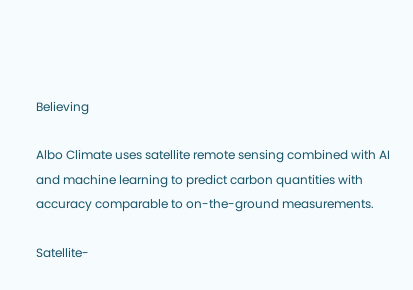Believing

Albo Climate uses satellite remote sensing combined with AI and machine learning to predict carbon quantities with accuracy comparable to on-the-ground measurements.

Satellite-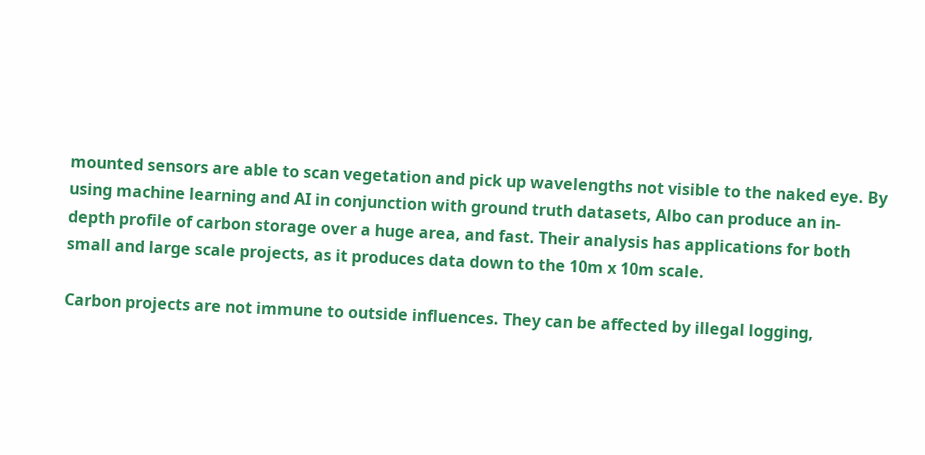mounted sensors are able to scan vegetation and pick up wavelengths not visible to the naked eye. By using machine learning and AI in conjunction with ground truth datasets, Albo can produce an in-depth profile of carbon storage over a huge area, and fast. Their analysis has applications for both small and large scale projects, as it produces data down to the 10m x 10m scale.

Carbon projects are not immune to outside influences. They can be affected by illegal logging,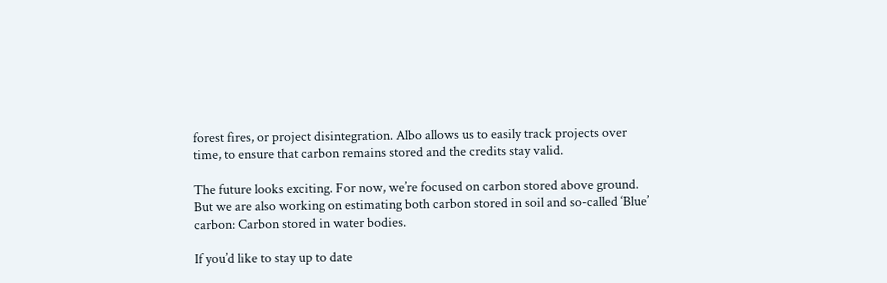forest fires, or project disintegration. Albo allows us to easily track projects over time, to ensure that carbon remains stored and the credits stay valid.

The future looks exciting. For now, we’re focused on carbon stored above ground. But we are also working on estimating both carbon stored in soil and so-called ‘Blue’ carbon: Carbon stored in water bodies.

If you’d like to stay up to date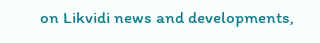on Likvidi news and developments,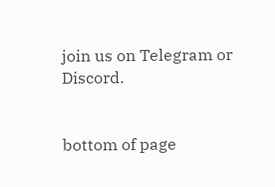join us on Telegram or Discord.


bottom of page